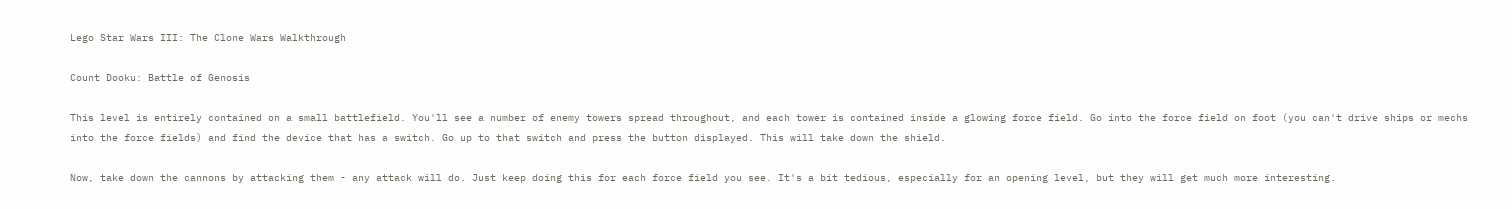Lego Star Wars III: The Clone Wars Walkthrough

Count Dooku: Battle of Genosis

This level is entirely contained on a small battlefield. You'll see a number of enemy towers spread throughout, and each tower is contained inside a glowing force field. Go into the force field on foot (you can't drive ships or mechs into the force fields) and find the device that has a switch. Go up to that switch and press the button displayed. This will take down the shield.

Now, take down the cannons by attacking them - any attack will do. Just keep doing this for each force field you see. It's a bit tedious, especially for an opening level, but they will get much more interesting.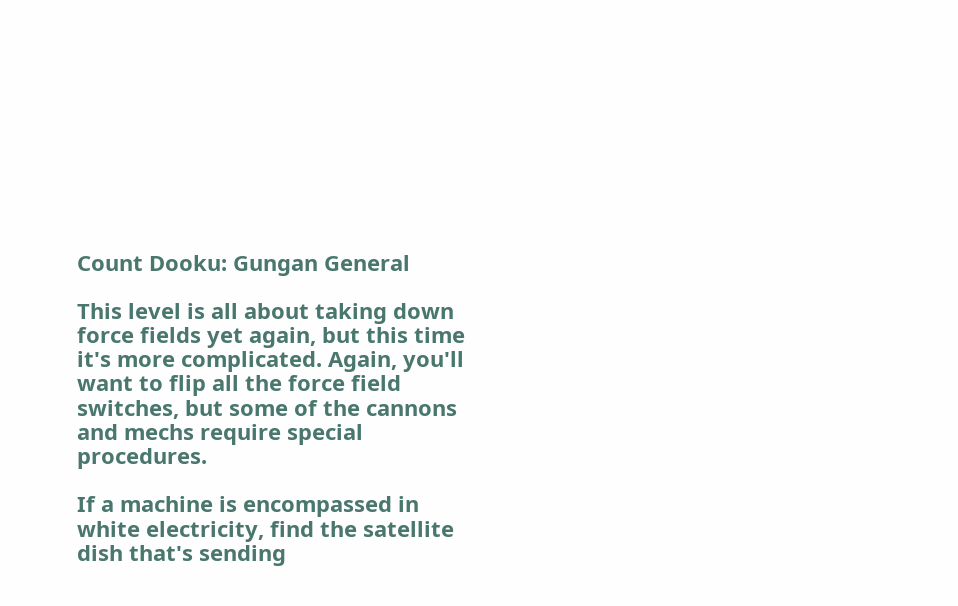Count Dooku: Gungan General

This level is all about taking down force fields yet again, but this time it's more complicated. Again, you'll want to flip all the force field switches, but some of the cannons and mechs require special procedures.

If a machine is encompassed in white electricity, find the satellite dish that's sending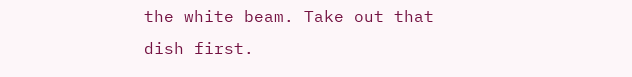the white beam. Take out that dish first.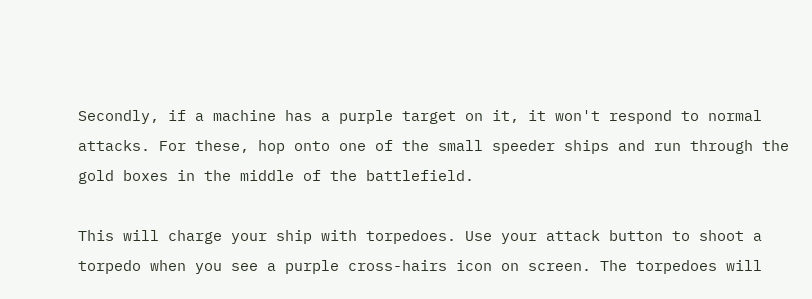Secondly, if a machine has a purple target on it, it won't respond to normal attacks. For these, hop onto one of the small speeder ships and run through the gold boxes in the middle of the battlefield.

This will charge your ship with torpedoes. Use your attack button to shoot a torpedo when you see a purple cross-hairs icon on screen. The torpedoes will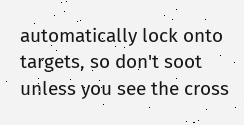automatically lock onto targets, so don't soot unless you see the cross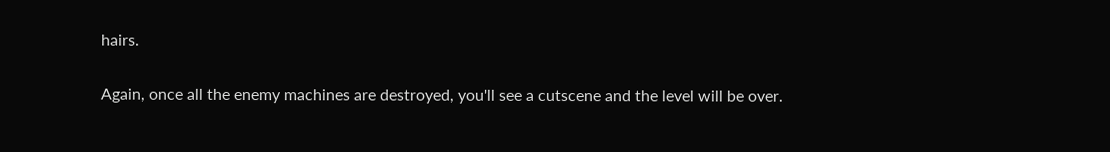hairs.

Again, once all the enemy machines are destroyed, you'll see a cutscene and the level will be over.